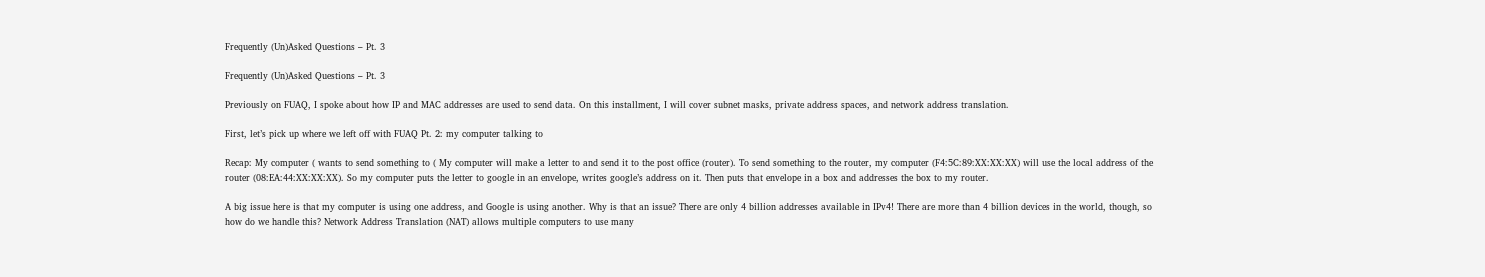Frequently (Un)Asked Questions – Pt. 3

Frequently (Un)Asked Questions – Pt. 3

Previously on FUAQ, I spoke about how IP and MAC addresses are used to send data. On this installment, I will cover subnet masks, private address spaces, and network address translation.

First, let’s pick up where we left off with FUAQ Pt. 2: my computer talking to

Recap: My computer ( wants to send something to ( My computer will make a letter to and send it to the post office (router). To send something to the router, my computer (F4:5C:89:XX:XX:XX) will use the local address of the router (08:EA:44:XX:XX:XX). So my computer puts the letter to google in an envelope, writes google’s address on it. Then puts that envelope in a box and addresses the box to my router.

A big issue here is that my computer is using one address, and Google is using another. Why is that an issue? There are only 4 billion addresses available in IPv4! There are more than 4 billion devices in the world, though, so how do we handle this? Network Address Translation (NAT) allows multiple computers to use many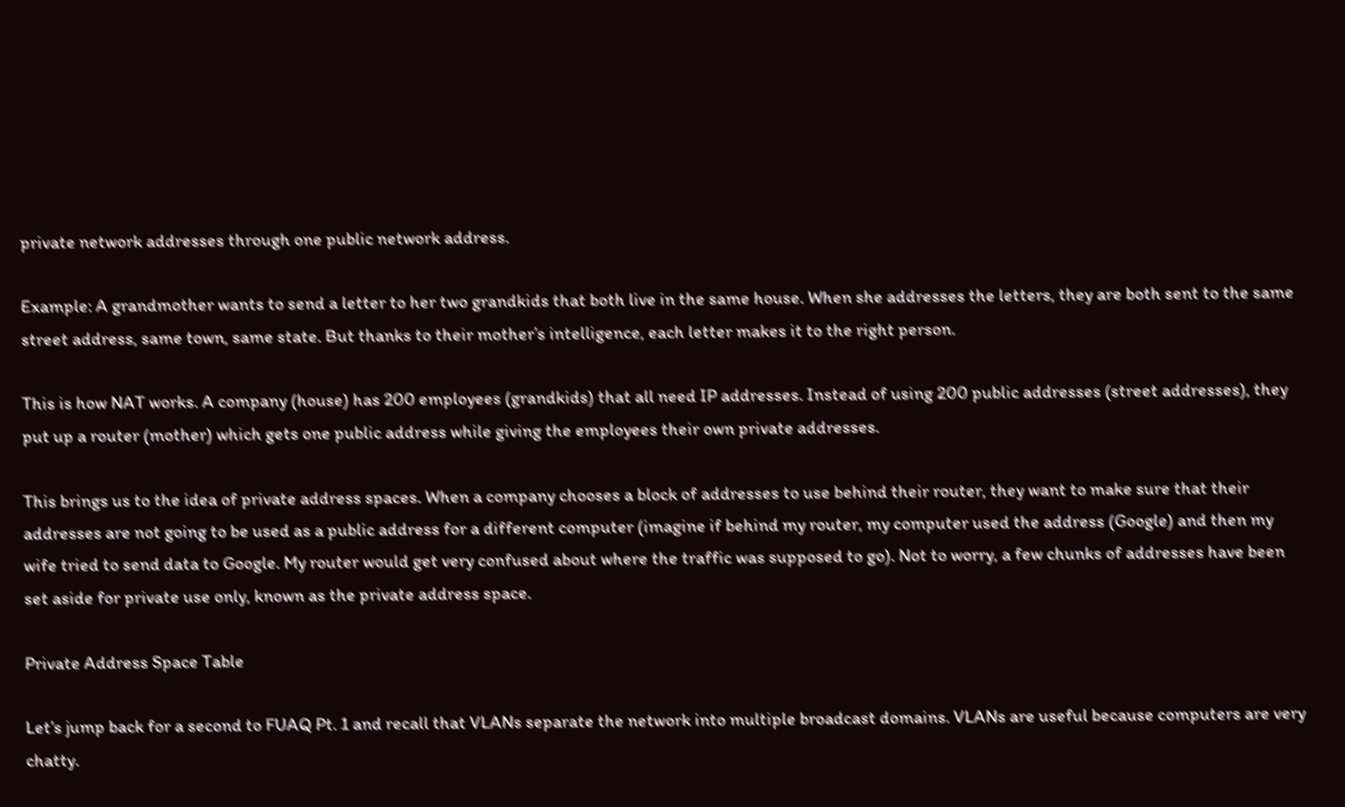private network addresses through one public network address.

Example: A grandmother wants to send a letter to her two grandkids that both live in the same house. When she addresses the letters, they are both sent to the same street address, same town, same state. But thanks to their mother’s intelligence, each letter makes it to the right person.

This is how NAT works. A company (house) has 200 employees (grandkids) that all need IP addresses. Instead of using 200 public addresses (street addresses), they put up a router (mother) which gets one public address while giving the employees their own private addresses.

This brings us to the idea of private address spaces. When a company chooses a block of addresses to use behind their router, they want to make sure that their addresses are not going to be used as a public address for a different computer (imagine if behind my router, my computer used the address (Google) and then my wife tried to send data to Google. My router would get very confused about where the traffic was supposed to go). Not to worry, a few chunks of addresses have been set aside for private use only, known as the private address space.

Private Address Space Table

Let’s jump back for a second to FUAQ Pt. 1 and recall that VLANs separate the network into multiple broadcast domains. VLANs are useful because computers are very chatty.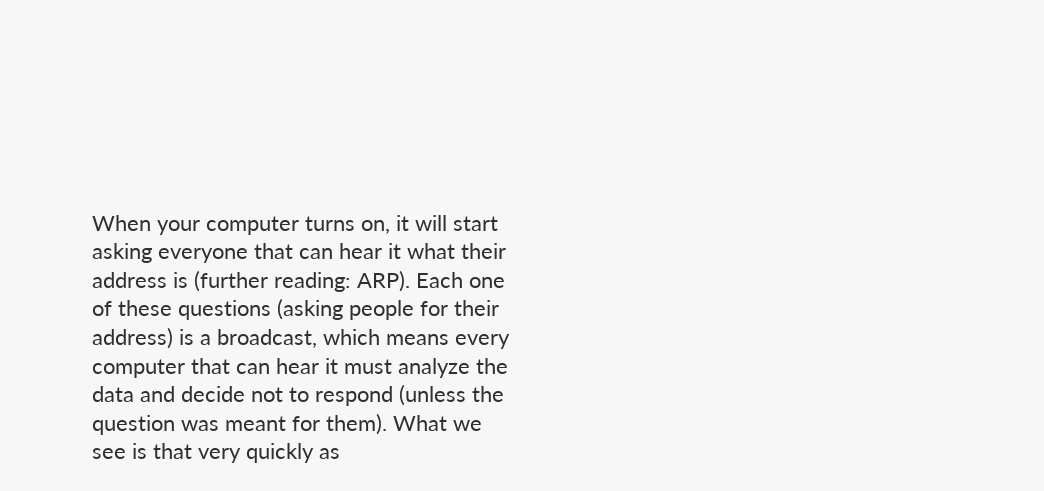When your computer turns on, it will start asking everyone that can hear it what their address is (further reading: ARP). Each one of these questions (asking people for their address) is a broadcast, which means every computer that can hear it must analyze the data and decide not to respond (unless the question was meant for them). What we see is that very quickly as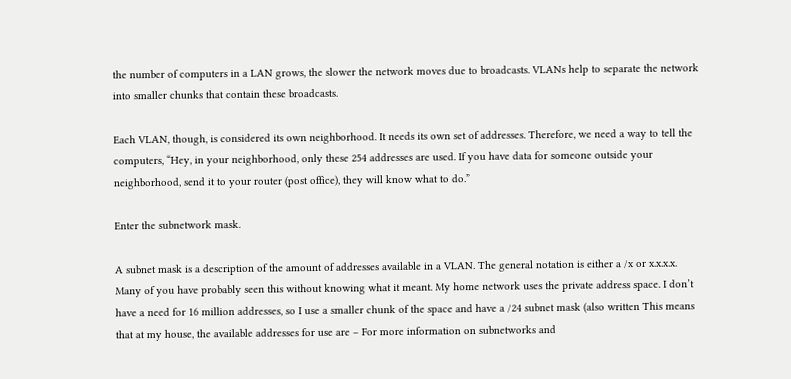the number of computers in a LAN grows, the slower the network moves due to broadcasts. VLANs help to separate the network into smaller chunks that contain these broadcasts.

Each VLAN, though, is considered its own neighborhood. It needs its own set of addresses. Therefore, we need a way to tell the computers, “Hey, in your neighborhood, only these 254 addresses are used. If you have data for someone outside your neighborhood, send it to your router (post office), they will know what to do.”

Enter the subnetwork mask.

A subnet mask is a description of the amount of addresses available in a VLAN. The general notation is either a /x or x.x.x.x. Many of you have probably seen this without knowing what it meant. My home network uses the private address space. I don’t have a need for 16 million addresses, so I use a smaller chunk of the space and have a /24 subnet mask (also written This means that at my house, the available addresses for use are – For more information on subnetworks and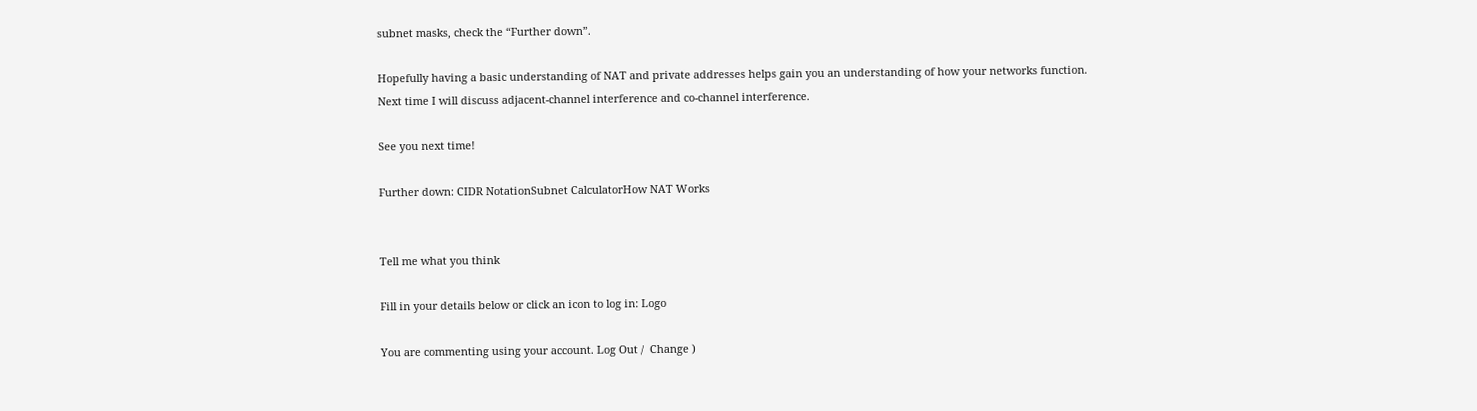subnet masks, check the “Further down”.

Hopefully having a basic understanding of NAT and private addresses helps gain you an understanding of how your networks function. Next time I will discuss adjacent-channel interference and co-channel interference.

See you next time!

Further down: CIDR NotationSubnet CalculatorHow NAT Works


Tell me what you think

Fill in your details below or click an icon to log in: Logo

You are commenting using your account. Log Out /  Change )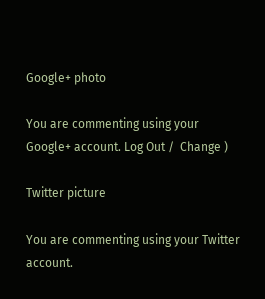Google+ photo

You are commenting using your Google+ account. Log Out /  Change )

Twitter picture

You are commenting using your Twitter account.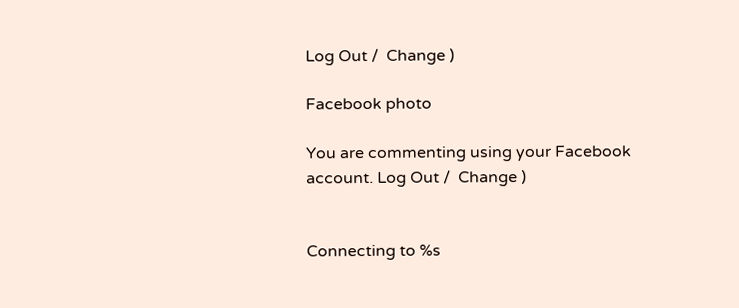Log Out /  Change )

Facebook photo

You are commenting using your Facebook account. Log Out /  Change )


Connecting to %s